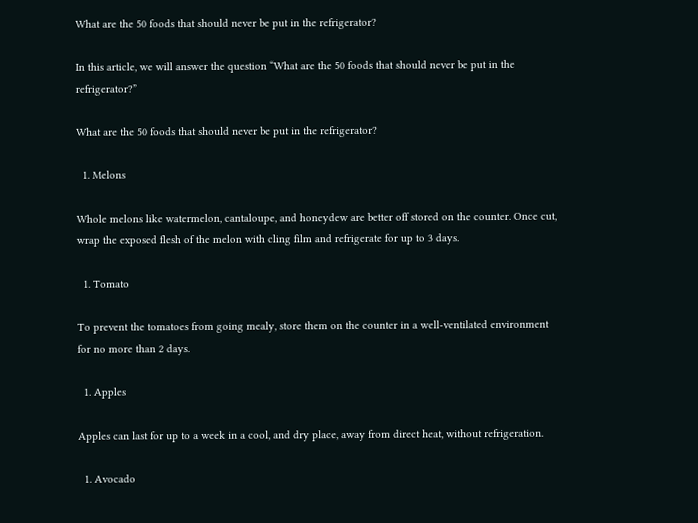What are the 50 foods that should never be put in the refrigerator?

In this article, we will answer the question “What are the 50 foods that should never be put in the refrigerator?”

What are the 50 foods that should never be put in the refrigerator?

  1. Melons

Whole melons like watermelon, cantaloupe, and honeydew are better off stored on the counter. Once cut, wrap the exposed flesh of the melon with cling film and refrigerate for up to 3 days.

  1. Tomato

To prevent the tomatoes from going mealy, store them on the counter in a well-ventilated environment for no more than 2 days.

  1. Apples

Apples can last for up to a week in a cool, and dry place, away from direct heat, without refrigeration.

  1. Avocado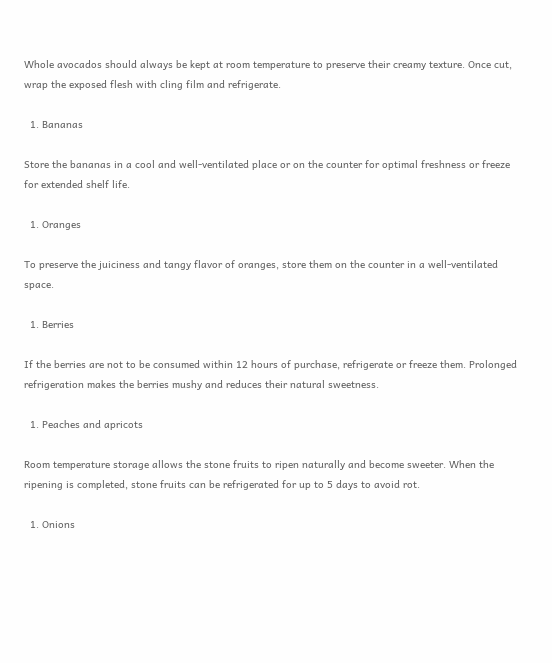Whole avocados should always be kept at room temperature to preserve their creamy texture. Once cut, wrap the exposed flesh with cling film and refrigerate.

  1. Bananas

Store the bananas in a cool and well-ventilated place or on the counter for optimal freshness or freeze for extended shelf life.

  1. Oranges

To preserve the juiciness and tangy flavor of oranges, store them on the counter in a well-ventilated space.

  1. Berries

If the berries are not to be consumed within 12 hours of purchase, refrigerate or freeze them. Prolonged refrigeration makes the berries mushy and reduces their natural sweetness.

  1. Peaches and apricots

Room temperature storage allows the stone fruits to ripen naturally and become sweeter. When the ripening is completed, stone fruits can be refrigerated for up to 5 days to avoid rot.

  1. Onions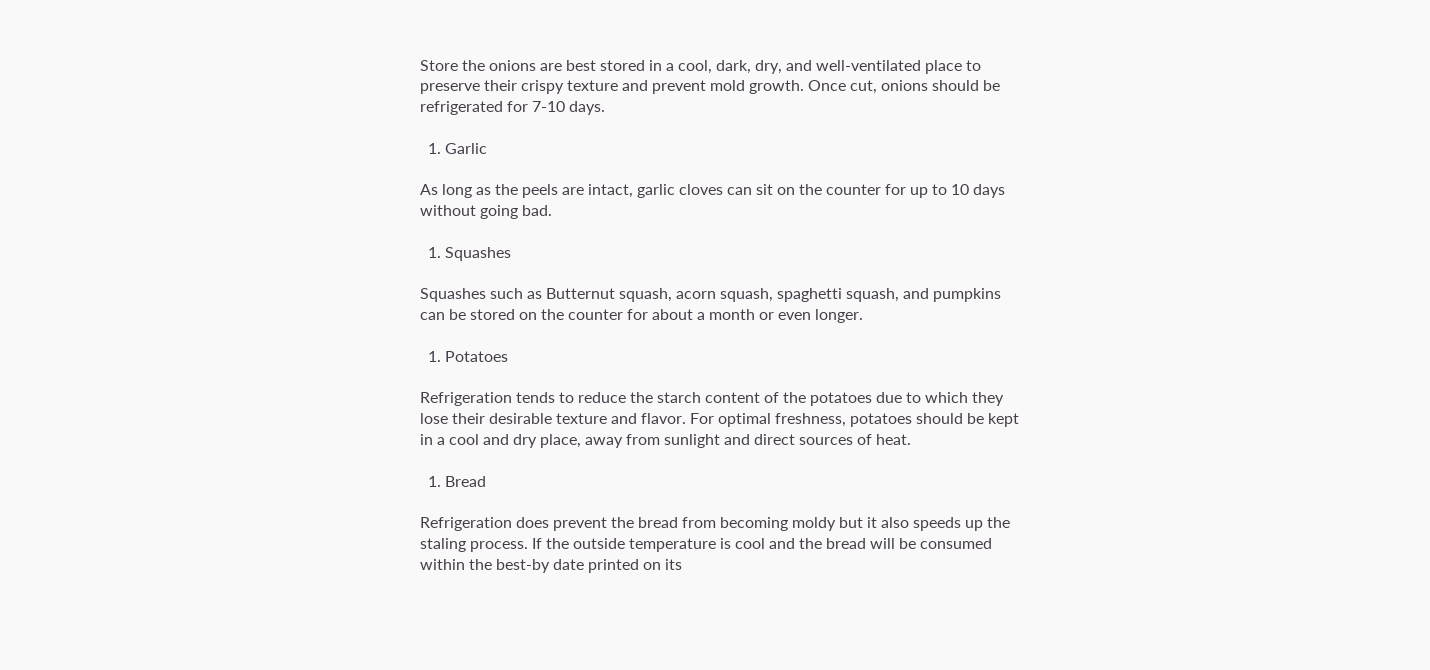Store the onions are best stored in a cool, dark, dry, and well-ventilated place to preserve their crispy texture and prevent mold growth. Once cut, onions should be refrigerated for 7-10 days.

  1. Garlic

As long as the peels are intact, garlic cloves can sit on the counter for up to 10 days without going bad.

  1. Squashes

Squashes such as Butternut squash, acorn squash, spaghetti squash, and pumpkins can be stored on the counter for about a month or even longer.

  1. Potatoes

Refrigeration tends to reduce the starch content of the potatoes due to which they lose their desirable texture and flavor. For optimal freshness, potatoes should be kept in a cool and dry place, away from sunlight and direct sources of heat.

  1. Bread

Refrigeration does prevent the bread from becoming moldy but it also speeds up the staling process. If the outside temperature is cool and the bread will be consumed within the best-by date printed on its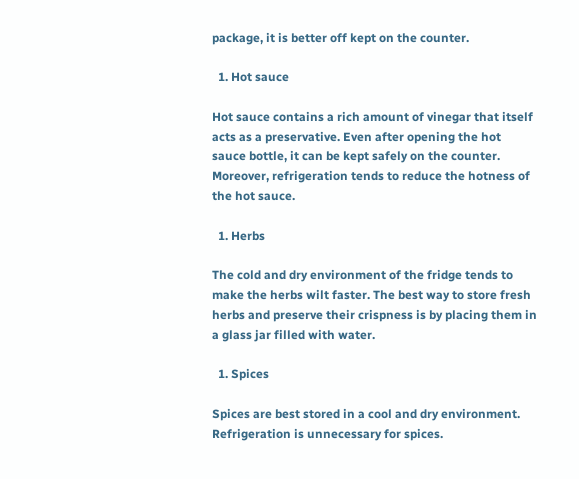package, it is better off kept on the counter.

  1. Hot sauce

Hot sauce contains a rich amount of vinegar that itself acts as a preservative. Even after opening the hot sauce bottle, it can be kept safely on the counter. Moreover, refrigeration tends to reduce the hotness of the hot sauce.

  1. Herbs

The cold and dry environment of the fridge tends to make the herbs wilt faster. The best way to store fresh herbs and preserve their crispness is by placing them in a glass jar filled with water.

  1. Spices

Spices are best stored in a cool and dry environment. Refrigeration is unnecessary for spices.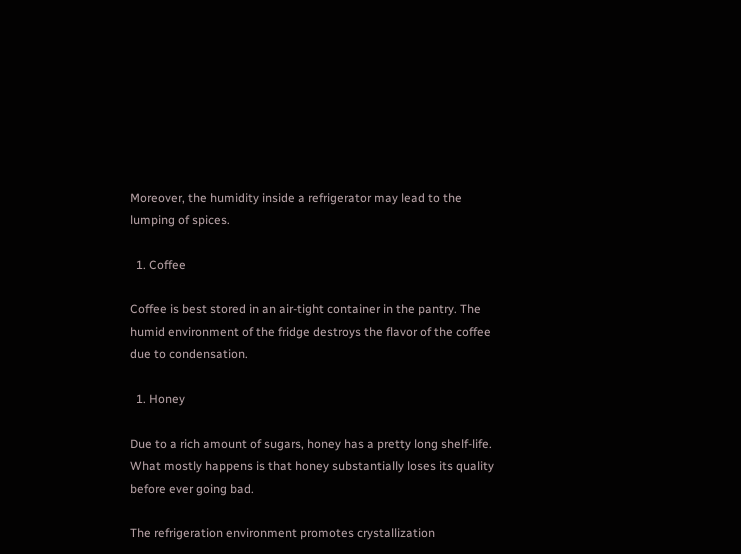Moreover, the humidity inside a refrigerator may lead to the lumping of spices.

  1. Coffee

Coffee is best stored in an air-tight container in the pantry. The humid environment of the fridge destroys the flavor of the coffee due to condensation.

  1. Honey

Due to a rich amount of sugars, honey has a pretty long shelf-life. What mostly happens is that honey substantially loses its quality before ever going bad.

The refrigeration environment promotes crystallization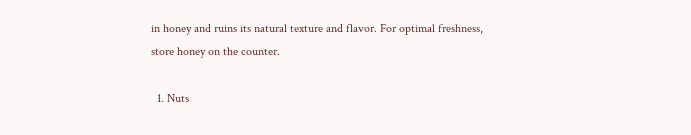in honey and ruins its natural texture and flavor. For optimal freshness, store honey on the counter.

  1. Nuts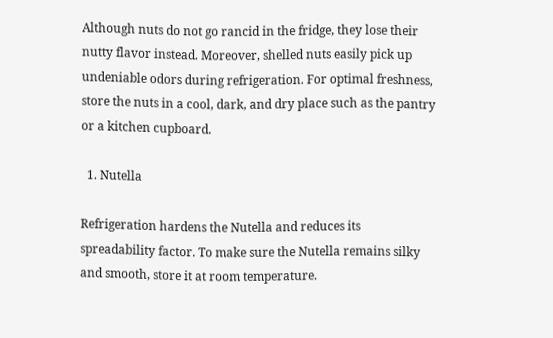Although nuts do not go rancid in the fridge, they lose their nutty flavor instead. Moreover, shelled nuts easily pick up undeniable odors during refrigeration. For optimal freshness, store the nuts in a cool, dark, and dry place such as the pantry or a kitchen cupboard.

  1. Nutella

Refrigeration hardens the Nutella and reduces its spreadability factor. To make sure the Nutella remains silky and smooth, store it at room temperature.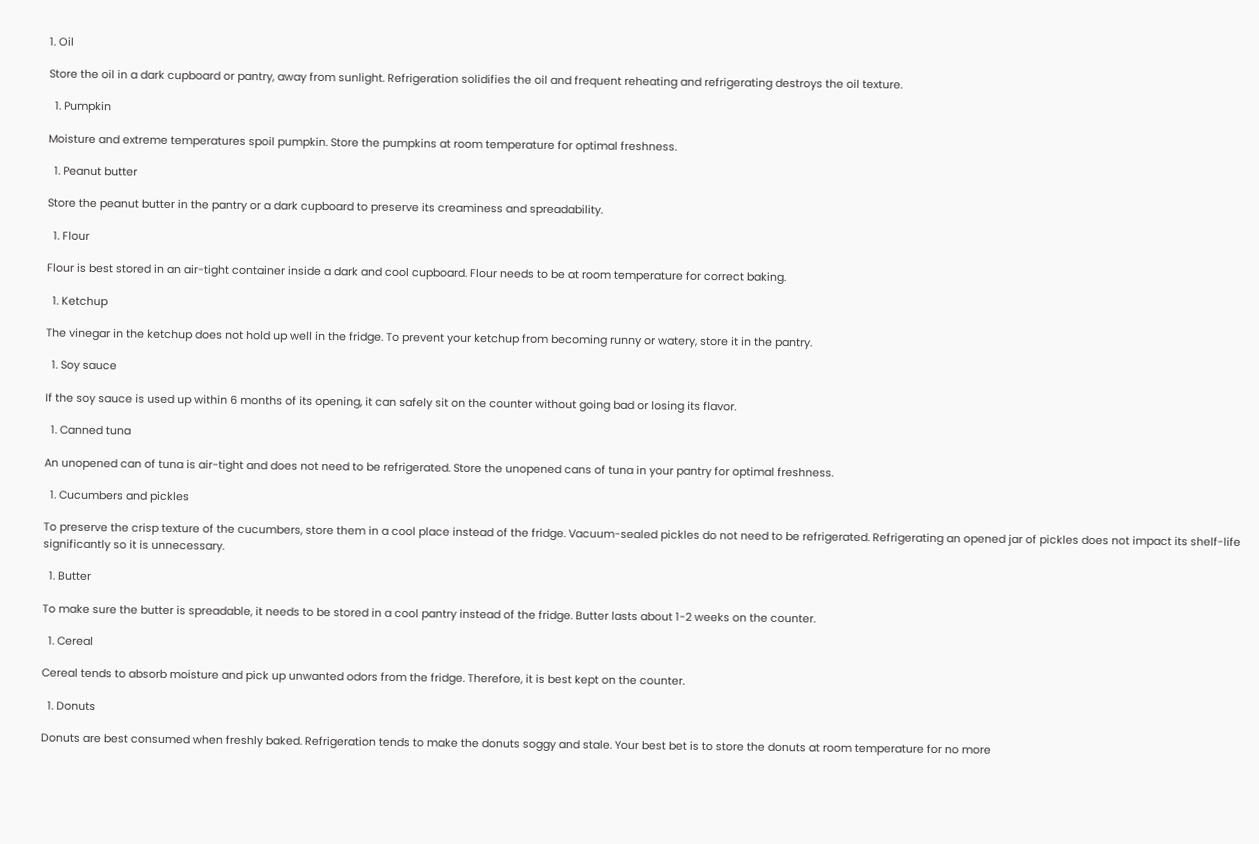1. Oil

Store the oil in a dark cupboard or pantry, away from sunlight. Refrigeration solidifies the oil and frequent reheating and refrigerating destroys the oil texture.

  1. Pumpkin

Moisture and extreme temperatures spoil pumpkin. Store the pumpkins at room temperature for optimal freshness.

  1. Peanut butter

Store the peanut butter in the pantry or a dark cupboard to preserve its creaminess and spreadability.

  1. Flour

Flour is best stored in an air-tight container inside a dark and cool cupboard. Flour needs to be at room temperature for correct baking.

  1. Ketchup

The vinegar in the ketchup does not hold up well in the fridge. To prevent your ketchup from becoming runny or watery, store it in the pantry.

  1. Soy sauce

If the soy sauce is used up within 6 months of its opening, it can safely sit on the counter without going bad or losing its flavor.

  1. Canned tuna

An unopened can of tuna is air-tight and does not need to be refrigerated. Store the unopened cans of tuna in your pantry for optimal freshness.

  1. Cucumbers and pickles

To preserve the crisp texture of the cucumbers, store them in a cool place instead of the fridge. Vacuum-sealed pickles do not need to be refrigerated. Refrigerating an opened jar of pickles does not impact its shelf-life significantly so it is unnecessary.

  1. Butter

To make sure the butter is spreadable, it needs to be stored in a cool pantry instead of the fridge. Butter lasts about 1-2 weeks on the counter.

  1. Cereal

Cereal tends to absorb moisture and pick up unwanted odors from the fridge. Therefore, it is best kept on the counter.

  1. Donuts

Donuts are best consumed when freshly baked. Refrigeration tends to make the donuts soggy and stale. Your best bet is to store the donuts at room temperature for no more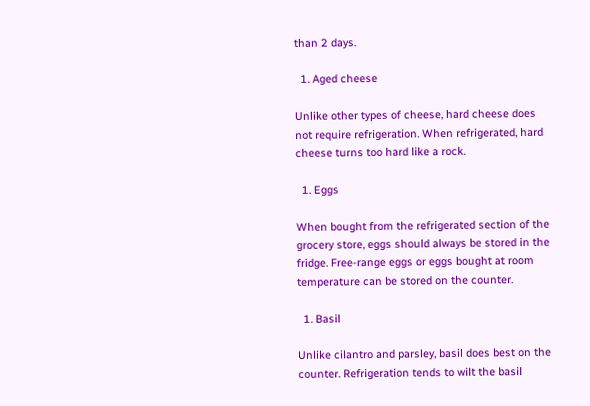than 2 days.

  1. Aged cheese

Unlike other types of cheese, hard cheese does not require refrigeration. When refrigerated, hard cheese turns too hard like a rock.

  1. Eggs

When bought from the refrigerated section of the grocery store, eggs should always be stored in the fridge. Free-range eggs or eggs bought at room temperature can be stored on the counter.

  1. Basil

Unlike cilantro and parsley, basil does best on the counter. Refrigeration tends to wilt the basil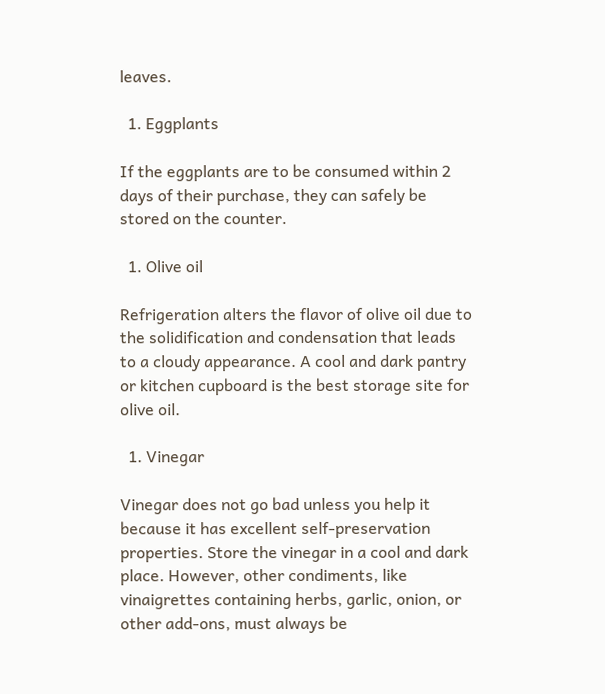leaves.

  1. Eggplants

If the eggplants are to be consumed within 2 days of their purchase, they can safely be stored on the counter.

  1. Olive oil

Refrigeration alters the flavor of olive oil due to the solidification and condensation that leads to a cloudy appearance. A cool and dark pantry or kitchen cupboard is the best storage site for olive oil.

  1. Vinegar

Vinegar does not go bad unless you help it because it has excellent self-preservation properties. Store the vinegar in a cool and dark place. However, other condiments, like vinaigrettes containing herbs, garlic, onion, or other add-ons, must always be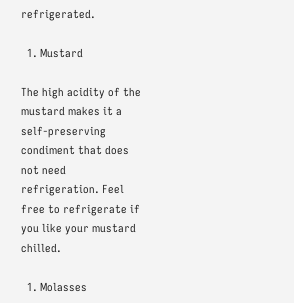refrigerated.

  1. Mustard

The high acidity of the mustard makes it a self-preserving condiment that does not need refrigeration. Feel free to refrigerate if you like your mustard chilled.

  1. Molasses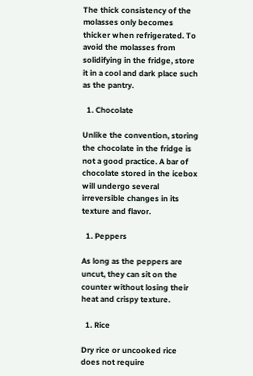The thick consistency of the molasses only becomes thicker when refrigerated. To avoid the molasses from solidifying in the fridge, store it in a cool and dark place such as the pantry.

  1. Chocolate

Unlike the convention, storing the chocolate in the fridge is not a good practice. A bar of chocolate stored in the icebox will undergo several irreversible changes in its texture and flavor.

  1. Peppers

As long as the peppers are uncut, they can sit on the counter without losing their heat and crispy texture.

  1. Rice

Dry rice or uncooked rice does not require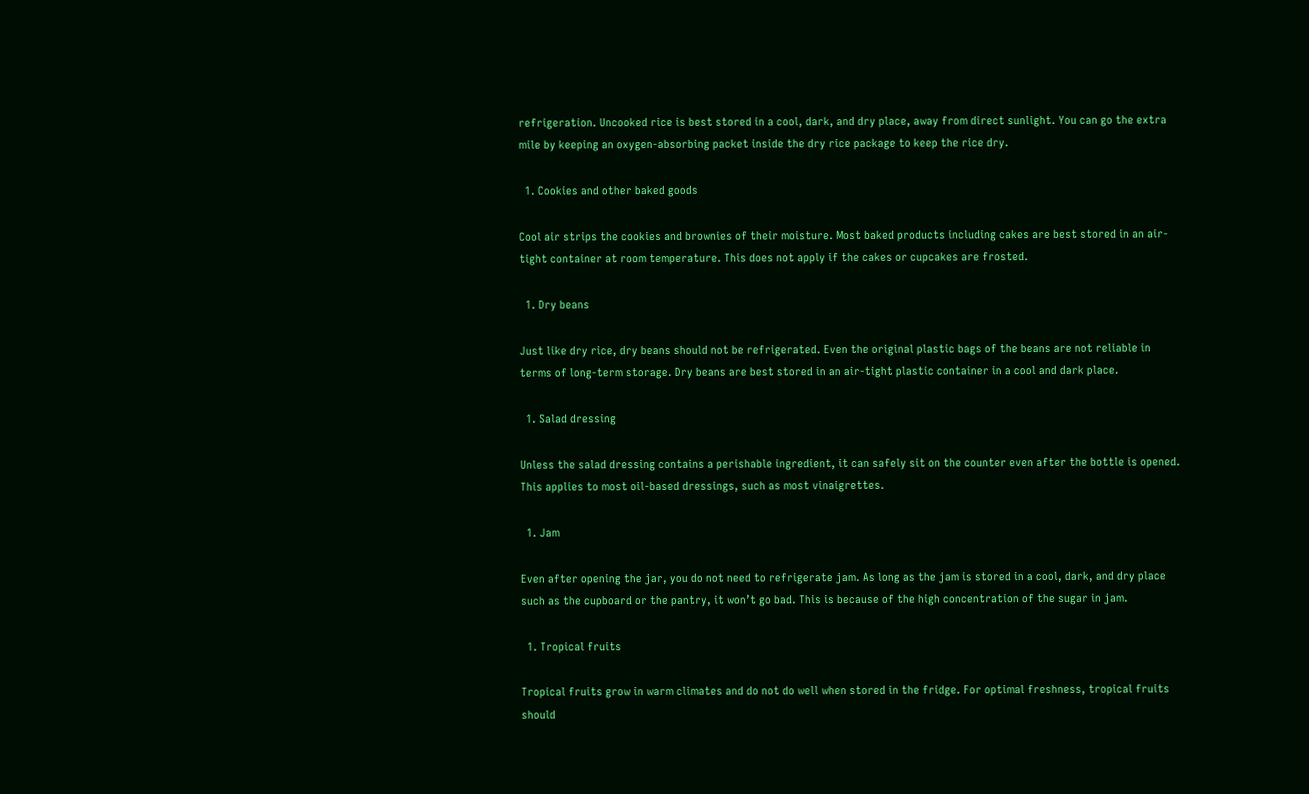refrigeration. Uncooked rice is best stored in a cool, dark, and dry place, away from direct sunlight. You can go the extra mile by keeping an oxygen-absorbing packet inside the dry rice package to keep the rice dry.

  1. Cookies and other baked goods

Cool air strips the cookies and brownies of their moisture. Most baked products including cakes are best stored in an air-tight container at room temperature. This does not apply if the cakes or cupcakes are frosted.

  1. Dry beans

Just like dry rice, dry beans should not be refrigerated. Even the original plastic bags of the beans are not reliable in terms of long-term storage. Dry beans are best stored in an air-tight plastic container in a cool and dark place.

  1. Salad dressing

Unless the salad dressing contains a perishable ingredient, it can safely sit on the counter even after the bottle is opened. This applies to most oil-based dressings, such as most vinaigrettes.

  1. Jam

Even after opening the jar, you do not need to refrigerate jam. As long as the jam is stored in a cool, dark, and dry place such as the cupboard or the pantry, it won’t go bad. This is because of the high concentration of the sugar in jam.

  1. Tropical fruits

Tropical fruits grow in warm climates and do not do well when stored in the fridge. For optimal freshness, tropical fruits should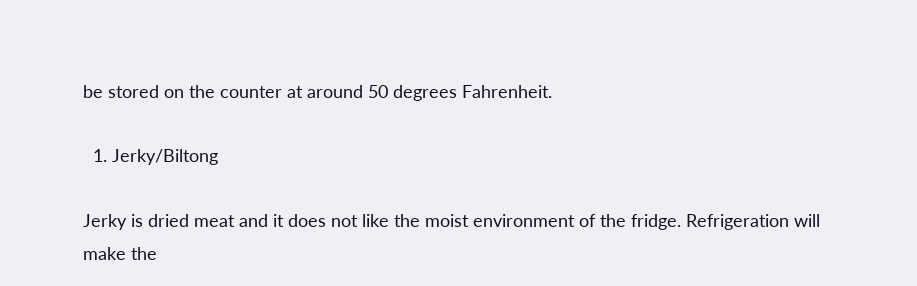be stored on the counter at around 50 degrees Fahrenheit.

  1. Jerky/Biltong

Jerky is dried meat and it does not like the moist environment of the fridge. Refrigeration will make the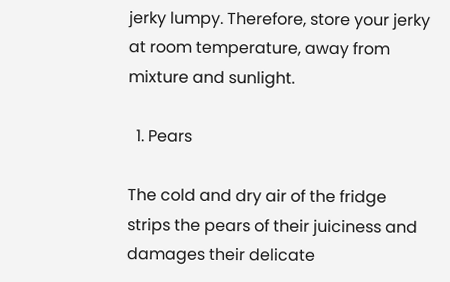jerky lumpy. Therefore, store your jerky at room temperature, away from mixture and sunlight.

  1. Pears

The cold and dry air of the fridge strips the pears of their juiciness and damages their delicate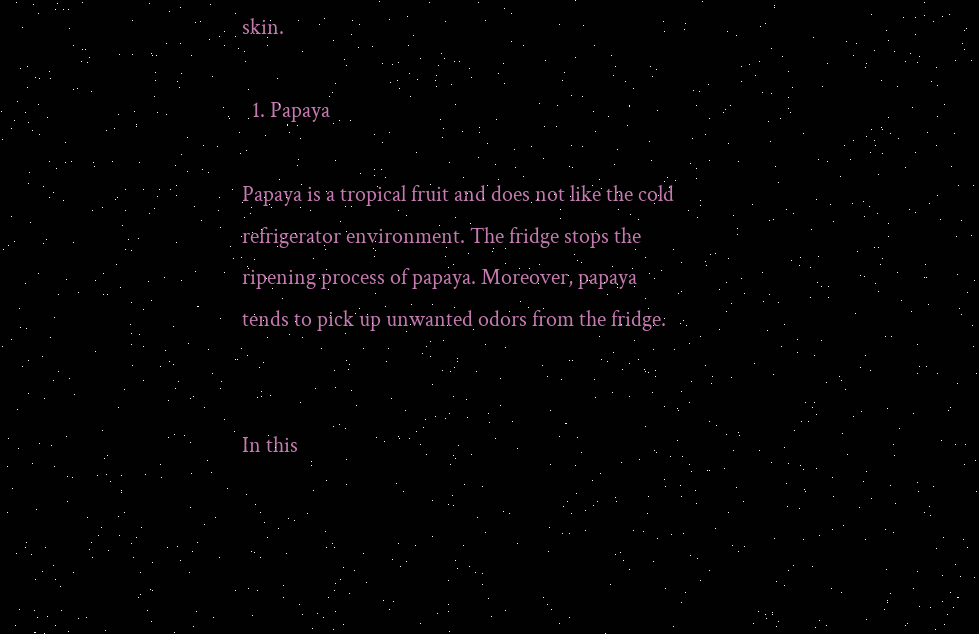skin.

  1. Papaya

Papaya is a tropical fruit and does not like the cold refrigerator environment. The fridge stops the ripening process of papaya. Moreover, papaya tends to pick up unwanted odors from the fridge.


In this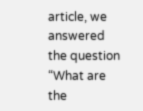article, we answered the question “What are the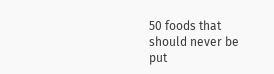50 foods that should never be put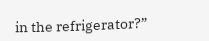in the refrigerator?”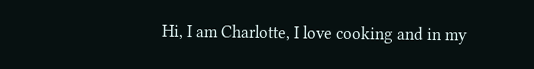Hi, I am Charlotte, I love cooking and in my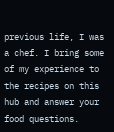previous life, I was a chef. I bring some of my experience to the recipes on this hub and answer your food questions.